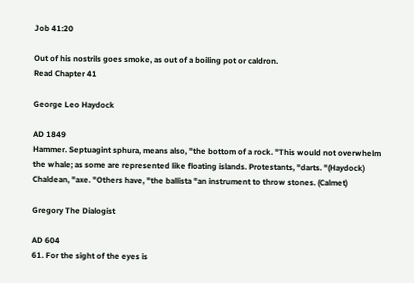Job 41:20

Out of his nostrils goes smoke, as out of a boiling pot or caldron.
Read Chapter 41

George Leo Haydock

AD 1849
Hammer. Septuagint sphura, means also, "the bottom of a rock. "This would not overwhelm the whale; as some are represented like floating islands. Protestants, "darts. "(Haydock) Chaldean, "axe. "Others have, "the ballista "an instrument to throw stones. (Calmet)

Gregory The Dialogist

AD 604
61. For the sight of the eyes is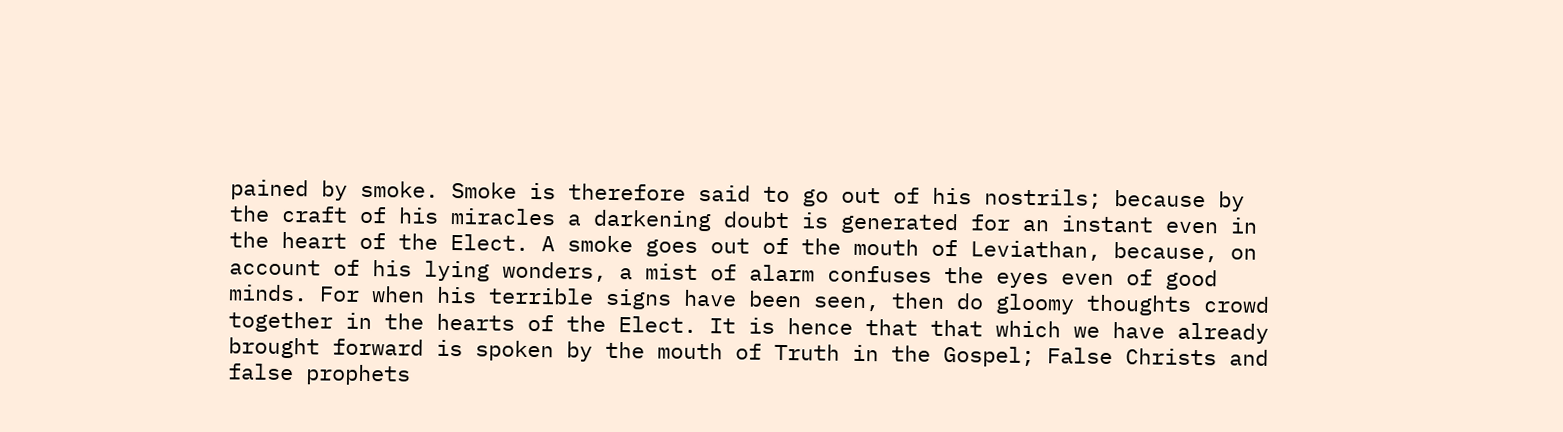pained by smoke. Smoke is therefore said to go out of his nostrils; because by the craft of his miracles a darkening doubt is generated for an instant even in the heart of the Elect. A smoke goes out of the mouth of Leviathan, because, on account of his lying wonders, a mist of alarm confuses the eyes even of good minds. For when his terrible signs have been seen, then do gloomy thoughts crowd together in the hearts of the Elect. It is hence that that which we have already brought forward is spoken by the mouth of Truth in the Gospel; False Christs and false prophets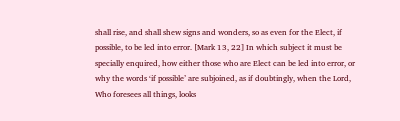shall rise, and shall shew signs and wonders, so as even for the Elect, if possible, to be led into error. [Mark 13, 22] In which subject it must be specially enquired, how either those who are Elect can be led into error, or why the words ‘if possible’ are subjoined, as if doubtingly, when the Lord, Who foresees all things, looks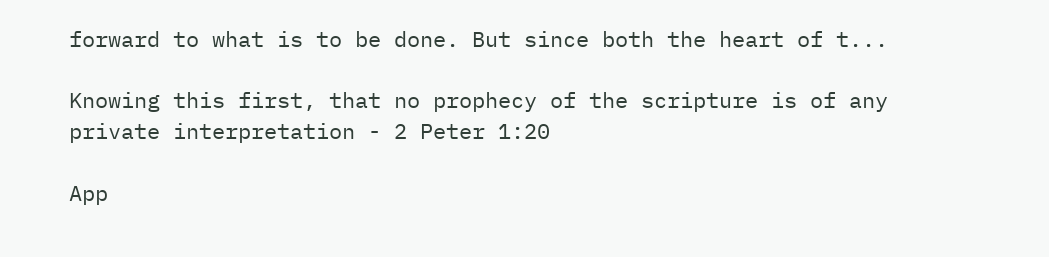forward to what is to be done. But since both the heart of t...

Knowing this first, that no prophecy of the scripture is of any private interpretation - 2 Peter 1:20

App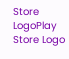Store LogoPlay Store Logo